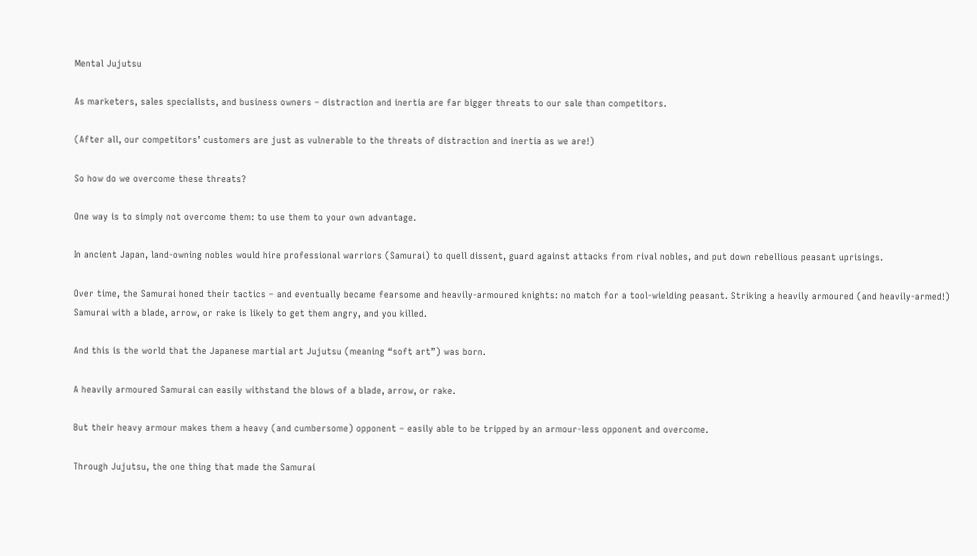Mental Jujutsu

As marketers, sales specialists, and business owners – distraction and inertia are far bigger threats to our sale than competitors.

(After all, our competitors’ customers are just as vulnerable to the threats of distraction and inertia as we are!)

So how do we overcome these threats?

One way is to simply not overcome them: to use them to your own advantage.

In ancient Japan, land-owning nobles would hire professional warriors (Samurai) to quell dissent, guard against attacks from rival nobles, and put down rebellious peasant uprisings.

Over time, the Samurai honed their tactics – and eventually became fearsome and heavily-armoured knights: no match for a tool-wielding peasant. Striking a heavily armoured (and heavily-armed!) Samurai with a blade, arrow, or rake is likely to get them angry, and you killed.

And this is the world that the Japanese martial art Jujutsu (meaning “soft art”) was born.

A heavily armoured Samurai can easily withstand the blows of a blade, arrow, or rake.

But their heavy armour makes them a heavy (and cumbersome) opponent – easily able to be tripped by an armour-less opponent and overcome.

Through Jujutsu, the one thing that made the Samurai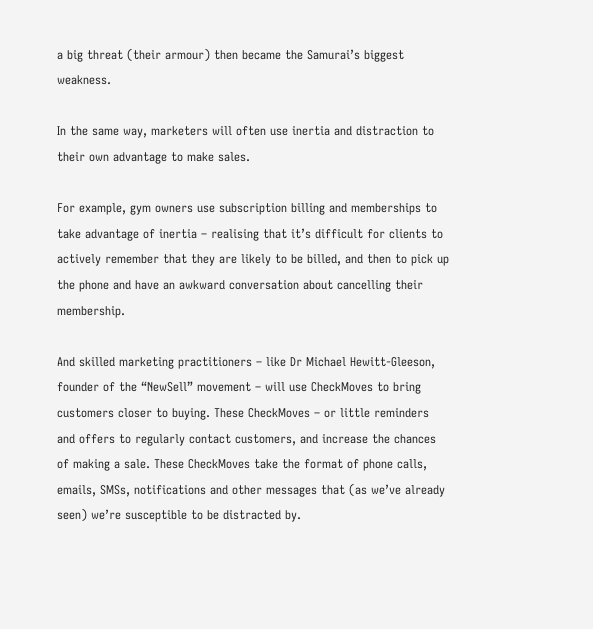a big threat (their armour) then became the Samurai’s biggest weakness.

In the same way, marketers will often use inertia and distraction to their own advantage to make sales.

For example, gym owners use subscription billing and memberships to take advantage of inertia – realising that it’s difficult for clients to actively remember that they are likely to be billed, and then to pick up the phone and have an awkward conversation about cancelling their membership.

And skilled marketing practitioners – like Dr Michael Hewitt-Gleeson, founder of the “NewSell” movement – will use CheckMoves to bring customers closer to buying. These CheckMoves – or little reminders and offers to regularly contact customers, and increase the chances of making a sale. These CheckMoves take the format of phone calls, emails, SMSs, notifications and other messages that (as we’ve already seen) we’re susceptible to be distracted by.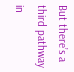But there’s a third pathway in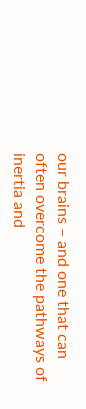our brains – and one that can often overcome the pathways of inertia and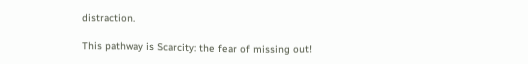distraction.

This pathway is Scarcity: the fear of missing out!